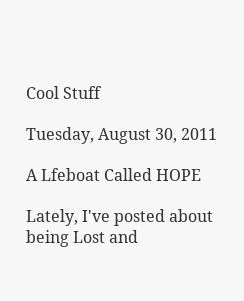Cool Stuff

Tuesday, August 30, 2011

A Lfeboat Called HOPE

Lately, I've posted about being Lost and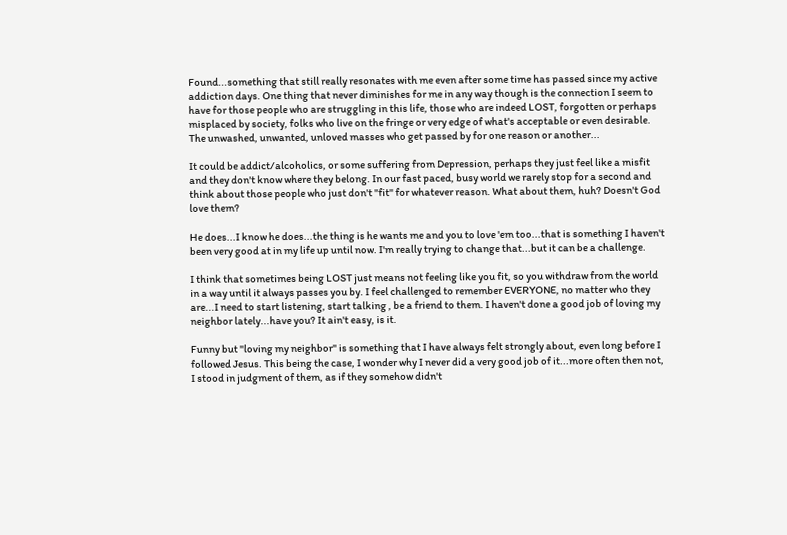Found...something that still really resonates with me even after some time has passed since my active addiction days. One thing that never diminishes for me in any way though is the connection I seem to have for those people who are struggling in this life, those who are indeed LOST, forgotten or perhaps misplaced by society, folks who live on the fringe or very edge of what's acceptable or even desirable. The unwashed, unwanted, unloved masses who get passed by for one reason or another...

It could be addict/alcoholics, or some suffering from Depression, perhaps they just feel like a misfit and they don't know where they belong. In our fast paced, busy world we rarely stop for a second and think about those people who just don't "fit" for whatever reason. What about them, huh? Doesn't God love them?

He does...I know he does...the thing is he wants me and you to love 'em too...that is something I haven't been very good at in my life up until now. I'm really trying to change that...but it can be a challenge.

I think that sometimes being LOST just means not feeling like you fit, so you withdraw from the world in a way until it always passes you by. I feel challenged to remember EVERYONE, no matter who they are...I need to start listening, start talking , be a friend to them. I haven't done a good job of loving my neighbor lately...have you? It ain't easy, is it.

Funny but "loving my neighbor" is something that I have always felt strongly about, even long before I followed Jesus. This being the case, I wonder why I never did a very good job of it...more often then not, I stood in judgment of them, as if they somehow didn't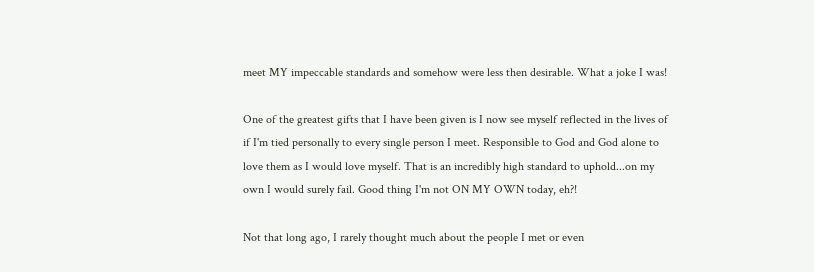meet MY impeccable standards and somehow were less then desirable. What a joke I was!

One of the greatest gifts that I have been given is I now see myself reflected in the lives of if I'm tied personally to every single person I meet. Responsible to God and God alone to love them as I would love myself. That is an incredibly high standard to uphold...on my own I would surely fail. Good thing I'm not ON MY OWN today, eh?!

Not that long ago, I rarely thought much about the people I met or even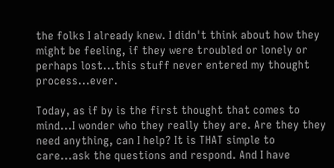the folks I already knew. I didn't think about how they might be feeling, if they were troubled or lonely or perhaps lost...this stuff never entered my thought process...ever.

Today, as if by is the first thought that comes to mind...I wonder who they really they are. Are they they need anything, can I help? It is THAT simple to care...ask the questions and respond. And I have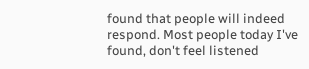found that people will indeed respond. Most people today I've found, don't feel listened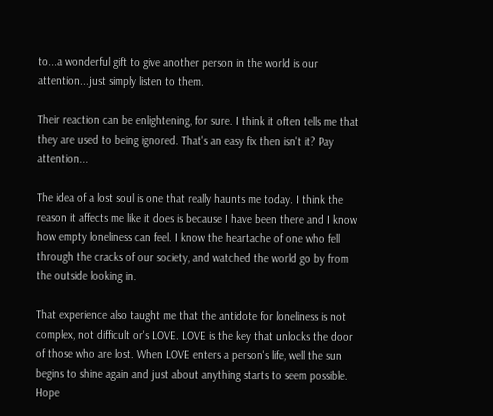to...a wonderful gift to give another person in the world is our attention...just simply listen to them.

Their reaction can be enlightening, for sure. I think it often tells me that they are used to being ignored. That's an easy fix then isn't it? Pay attention...

The idea of a lost soul is one that really haunts me today. I think the reason it affects me like it does is because I have been there and I know how empty loneliness can feel. I know the heartache of one who fell through the cracks of our society, and watched the world go by from the outside looking in.

That experience also taught me that the antidote for loneliness is not complex, not difficult or's LOVE. LOVE is the key that unlocks the door of those who are lost. When LOVE enters a person's life, well the sun begins to shine again and just about anything starts to seem possible. Hope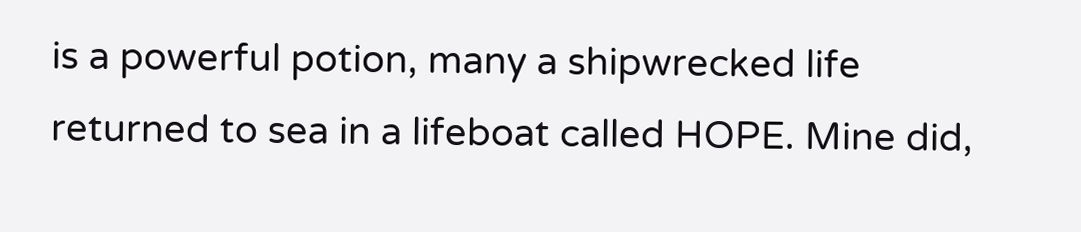is a powerful potion, many a shipwrecked life returned to sea in a lifeboat called HOPE. Mine did,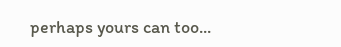perhaps yours can too...